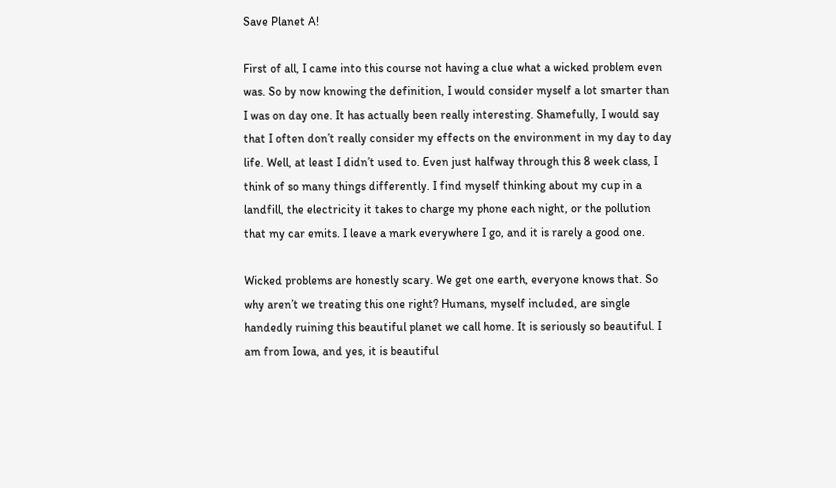Save Planet A!

First of all, I came into this course not having a clue what a wicked problem even was. So by now knowing the definition, I would consider myself a lot smarter than I was on day one. It has actually been really interesting. Shamefully, I would say that I often don’t really consider my effects on the environment in my day to day life. Well, at least I didn’t used to. Even just halfway through this 8 week class, I think of so many things differently. I find myself thinking about my cup in a landfill, the electricity it takes to charge my phone each night, or the pollution that my car emits. I leave a mark everywhere I go, and it is rarely a good one.

Wicked problems are honestly scary. We get one earth, everyone knows that. So why aren’t we treating this one right? Humans, myself included, are single handedly ruining this beautiful planet we call home. It is seriously so beautiful. I am from Iowa, and yes, it is beautiful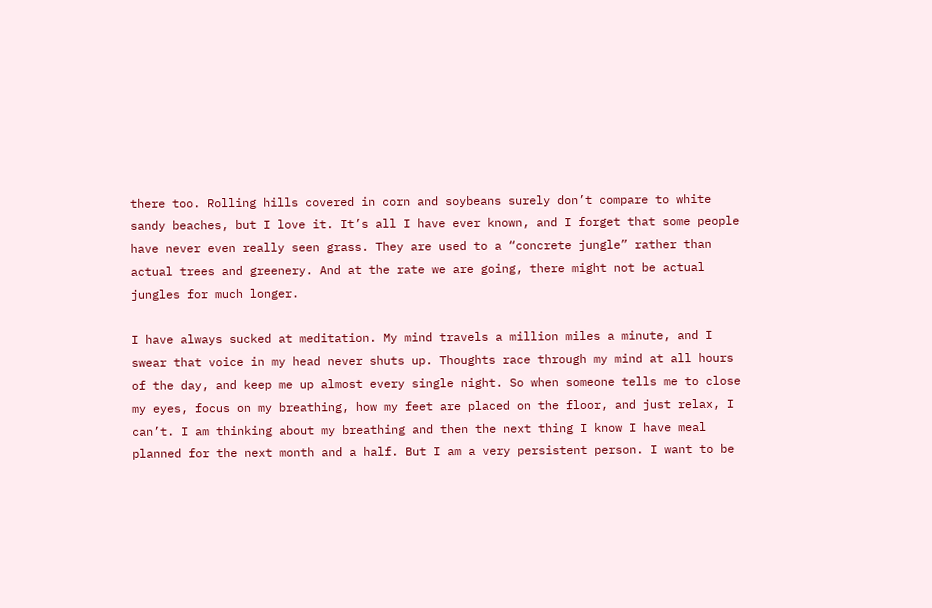there too. Rolling hills covered in corn and soybeans surely don’t compare to white sandy beaches, but I love it. It’s all I have ever known, and I forget that some people have never even really seen grass. They are used to a “concrete jungle” rather than actual trees and greenery. And at the rate we are going, there might not be actual jungles for much longer.

I have always sucked at meditation. My mind travels a million miles a minute, and I swear that voice in my head never shuts up. Thoughts race through my mind at all hours of the day, and keep me up almost every single night. So when someone tells me to close my eyes, focus on my breathing, how my feet are placed on the floor, and just relax, I can’t. I am thinking about my breathing and then the next thing I know I have meal planned for the next month and a half. But I am a very persistent person. I want to be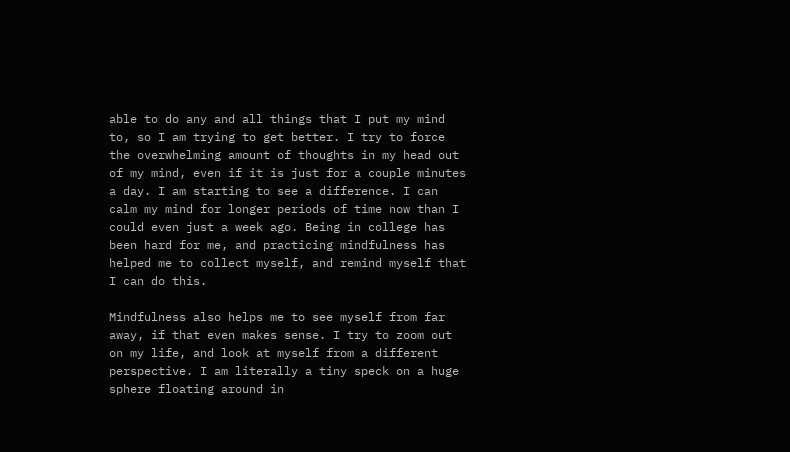able to do any and all things that I put my mind to, so I am trying to get better. I try to force the overwhelming amount of thoughts in my head out of my mind, even if it is just for a couple minutes a day. I am starting to see a difference. I can calm my mind for longer periods of time now than I could even just a week ago. Being in college has been hard for me, and practicing mindfulness has helped me to collect myself, and remind myself that I can do this.

Mindfulness also helps me to see myself from far away, if that even makes sense. I try to zoom out on my life, and look at myself from a different perspective. I am literally a tiny speck on a huge sphere floating around in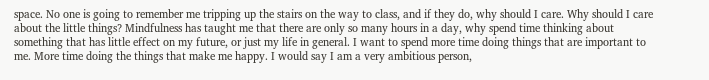space. No one is going to remember me tripping up the stairs on the way to class, and if they do, why should I care. Why should I care about the little things? Mindfulness has taught me that there are only so many hours in a day, why spend time thinking about something that has little effect on my future, or just my life in general. I want to spend more time doing things that are important to me. More time doing the things that make me happy. I would say I am a very ambitious person,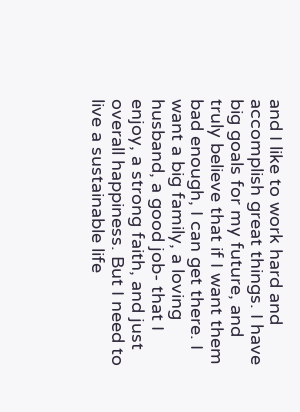and I like to work hard and accomplish great things. I have big goals for my future, and truly believe that if I want them bad enough, I can get there. I want a big family, a loving husband, a good job- that I enjoy, a strong faith, and just overall happiness. But I need to live a sustainable life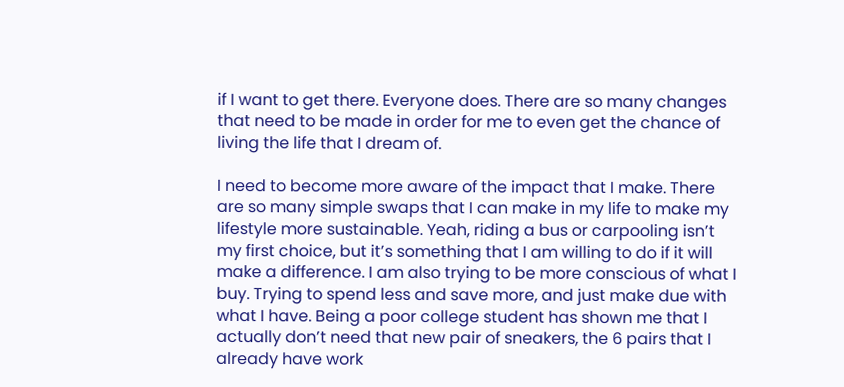if I want to get there. Everyone does. There are so many changes that need to be made in order for me to even get the chance of living the life that I dream of.

I need to become more aware of the impact that I make. There are so many simple swaps that I can make in my life to make my lifestyle more sustainable. Yeah, riding a bus or carpooling isn’t my first choice, but it’s something that I am willing to do if it will make a difference. I am also trying to be more conscious of what I buy. Trying to spend less and save more, and just make due with what I have. Being a poor college student has shown me that I actually don’t need that new pair of sneakers, the 6 pairs that I already have work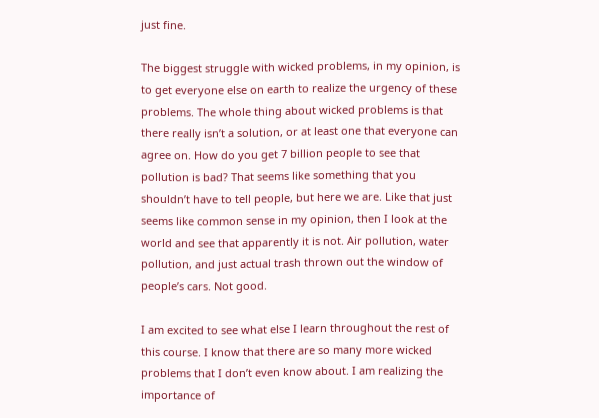just fine.

The biggest struggle with wicked problems, in my opinion, is to get everyone else on earth to realize the urgency of these problems. The whole thing about wicked problems is that there really isn’t a solution, or at least one that everyone can agree on. How do you get 7 billion people to see that pollution is bad? That seems like something that you shouldn’t have to tell people, but here we are. Like that just seems like common sense in my opinion, then I look at the world and see that apparently it is not. Air pollution, water pollution, and just actual trash thrown out the window of people’s cars. Not good.

I am excited to see what else I learn throughout the rest of this course. I know that there are so many more wicked problems that I don’t even know about. I am realizing the importance of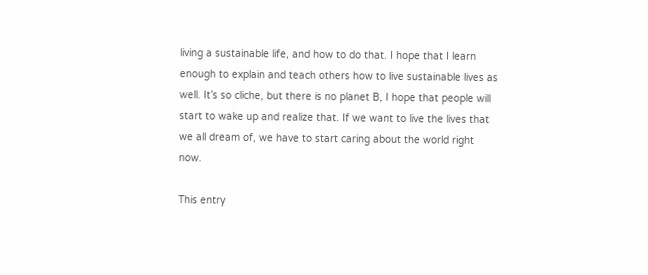living a sustainable life, and how to do that. I hope that I learn enough to explain and teach others how to live sustainable lives as well. It’s so cliche, but there is no planet B, I hope that people will start to wake up and realize that. If we want to live the lives that we all dream of, we have to start caring about the world right now.

This entry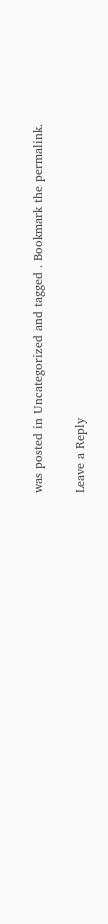was posted in Uncategorized and tagged . Bookmark the permalink.

Leave a Reply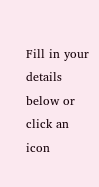Fill in your details below or click an icon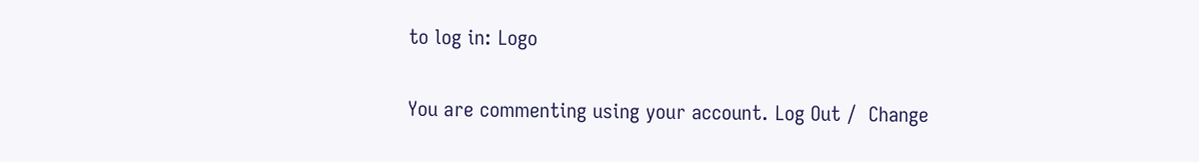to log in: Logo

You are commenting using your account. Log Out /  Change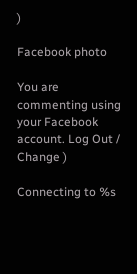)

Facebook photo

You are commenting using your Facebook account. Log Out /  Change )

Connecting to %s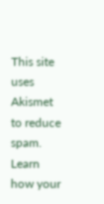This site uses Akismet to reduce spam. Learn how your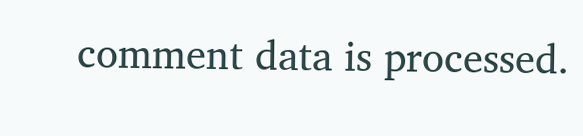comment data is processed.